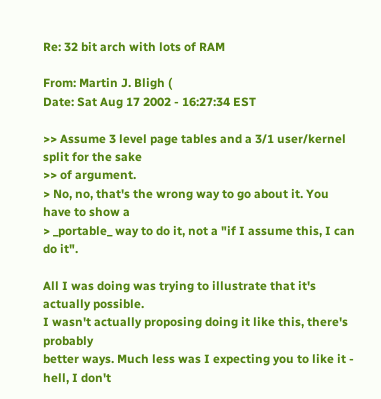Re: 32 bit arch with lots of RAM

From: Martin J. Bligh (
Date: Sat Aug 17 2002 - 16:27:34 EST

>> Assume 3 level page tables and a 3/1 user/kernel split for the sake
>> of argument.
> No, no, that's the wrong way to go about it. You have to show a
> _portable_ way to do it, not a "if I assume this, I can do it".

All I was doing was trying to illustrate that it's actually possible.
I wasn't actually proposing doing it like this, there's probably
better ways. Much less was I expecting you to like it - hell, I don't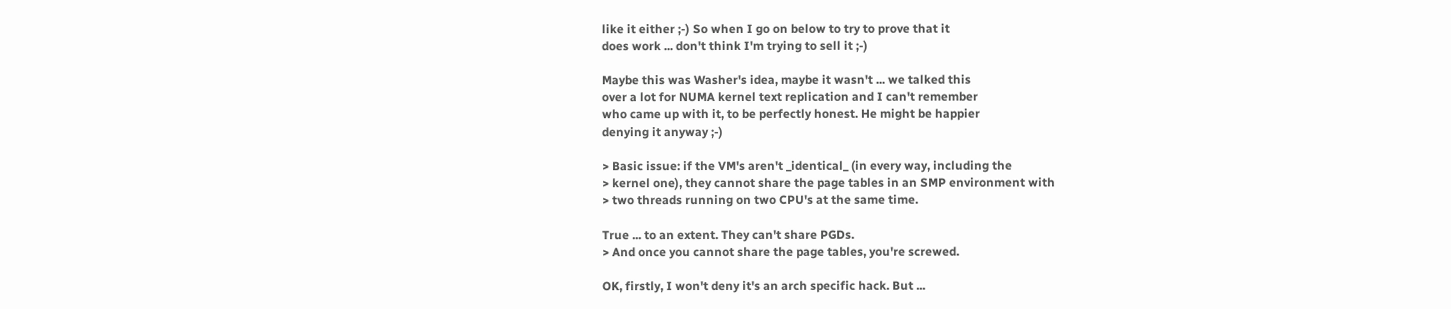like it either ;-) So when I go on below to try to prove that it
does work ... don't think I'm trying to sell it ;-)

Maybe this was Washer's idea, maybe it wasn't ... we talked this
over a lot for NUMA kernel text replication and I can't remember
who came up with it, to be perfectly honest. He might be happier
denying it anyway ;-)

> Basic issue: if the VM's aren't _identical_ (in every way, including the
> kernel one), they cannot share the page tables in an SMP environment with
> two threads running on two CPU's at the same time.

True ... to an extent. They can't share PGDs.
> And once you cannot share the page tables, you're screwed.

OK, firstly, I won't deny it's an arch specific hack. But ...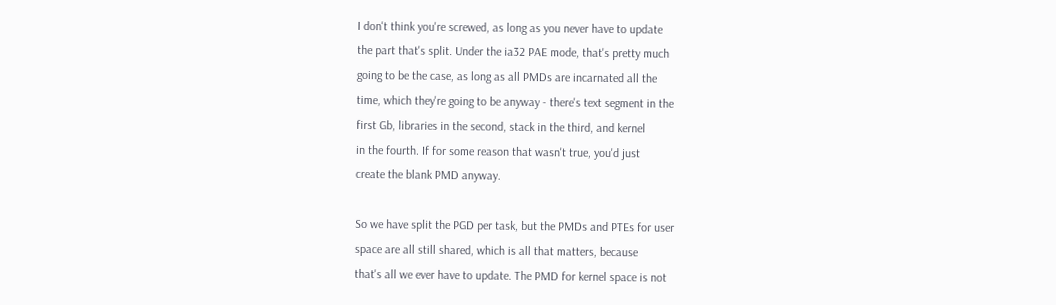I don't think you're screwed, as long as you never have to update
the part that's split. Under the ia32 PAE mode, that's pretty much
going to be the case, as long as all PMDs are incarnated all the
time, which they're going to be anyway - there's text segment in the
first Gb, libraries in the second, stack in the third, and kernel
in the fourth. If for some reason that wasn't true, you'd just
create the blank PMD anyway.

So we have split the PGD per task, but the PMDs and PTEs for user
space are all still shared, which is all that matters, because
that's all we ever have to update. The PMD for kernel space is not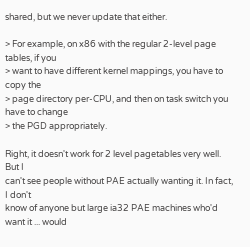shared, but we never update that either.

> For example, on x86 with the regular 2-level page tables, if you
> want to have different kernel mappings, you have to copy the
> page directory per-CPU, and then on task switch you have to change
> the PGD appropriately.

Right, it doesn't work for 2 level pagetables very well. But I
can't see people without PAE actually wanting it. In fact, I don't
know of anyone but large ia32 PAE machines who'd want it ... would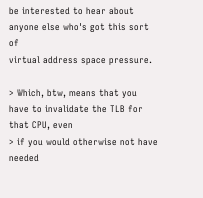be interested to hear about anyone else who's got this sort of
virtual address space pressure.

> Which, btw, means that you have to invalidate the TLB for that CPU, even
> if you would otherwise not have needed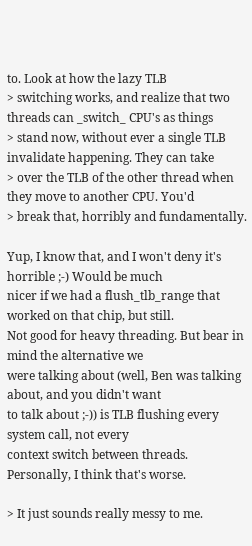to. Look at how the lazy TLB
> switching works, and realize that two threads can _switch_ CPU's as things
> stand now, without ever a single TLB invalidate happening. They can take
> over the TLB of the other thread when they move to another CPU. You'd
> break that, horribly and fundamentally.

Yup, I know that, and I won't deny it's horrible ;-) Would be much
nicer if we had a flush_tlb_range that worked on that chip, but still.
Not good for heavy threading. But bear in mind the alternative we
were talking about (well, Ben was talking about, and you didn't want
to talk about ;-)) is TLB flushing every system call, not every
context switch between threads. Personally, I think that's worse.

> It just sounds really messy to me.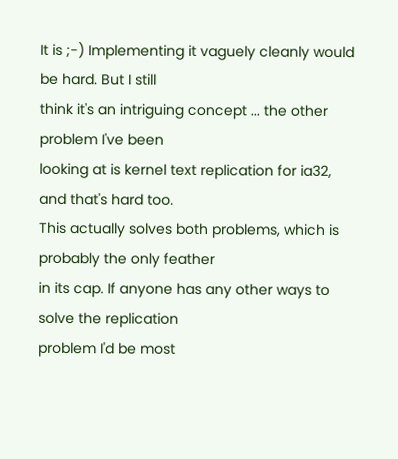It is ;-) Implementing it vaguely cleanly would be hard. But I still
think it's an intriguing concept ... the other problem I've been
looking at is kernel text replication for ia32, and that's hard too.
This actually solves both problems, which is probably the only feather
in its cap. If anyone has any other ways to solve the replication
problem I'd be most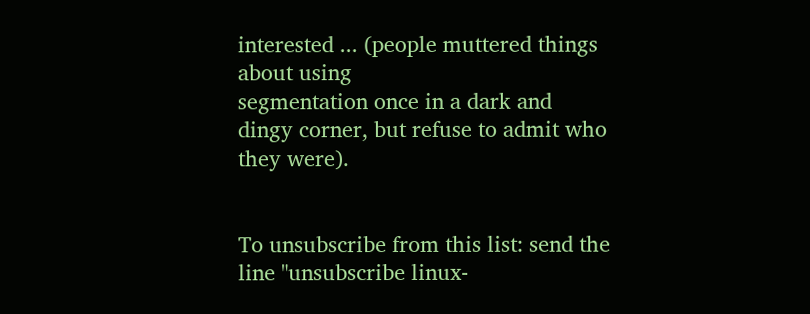interested ... (people muttered things about using
segmentation once in a dark and dingy corner, but refuse to admit who
they were).


To unsubscribe from this list: send the line "unsubscribe linux-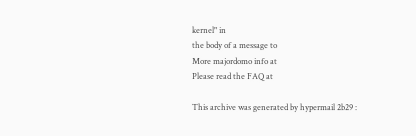kernel" in
the body of a message to
More majordomo info at
Please read the FAQ at

This archive was generated by hypermail 2b29 :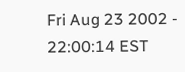Fri Aug 23 2002 - 22:00:14 EST